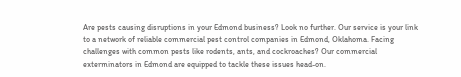Are pests causing disruptions in your Edmond business? Look no further. Our service is your link to a network of reliable commercial pest control companies in Edmond, Oklahoma. Facing challenges with common pests like rodents, ants, and cockroaches? Our commercial exterminators in Edmond are equipped to tackle these issues head-on.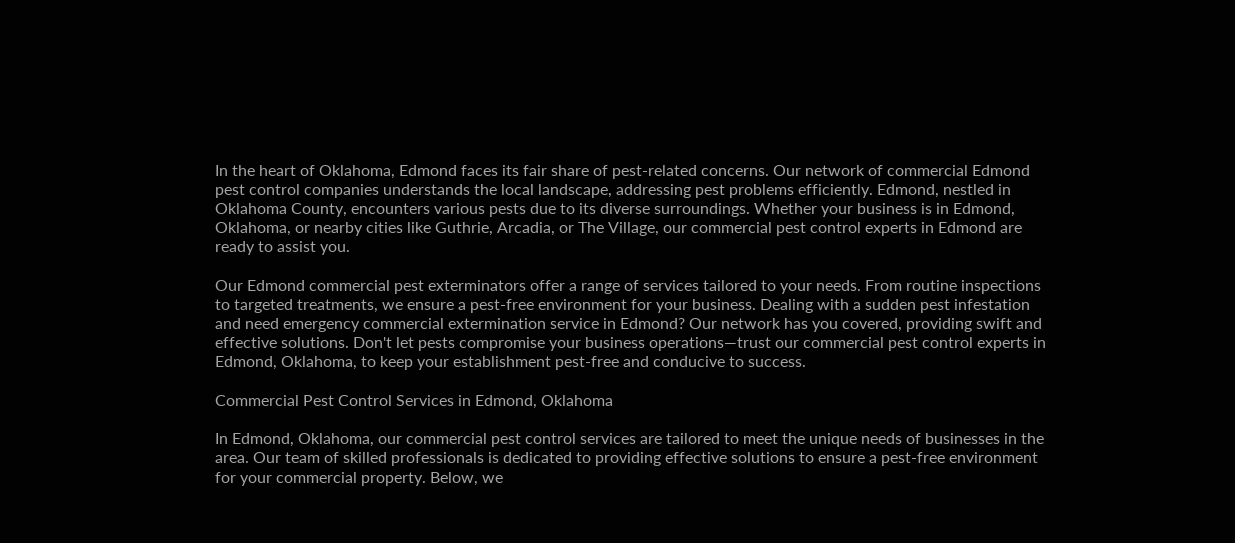In the heart of Oklahoma, Edmond faces its fair share of pest-related concerns. Our network of commercial Edmond pest control companies understands the local landscape, addressing pest problems efficiently. Edmond, nestled in Oklahoma County, encounters various pests due to its diverse surroundings. Whether your business is in Edmond, Oklahoma, or nearby cities like Guthrie, Arcadia, or The Village, our commercial pest control experts in Edmond are ready to assist you.

Our Edmond commercial pest exterminators offer a range of services tailored to your needs. From routine inspections to targeted treatments, we ensure a pest-free environment for your business. Dealing with a sudden pest infestation and need emergency commercial extermination service in Edmond? Our network has you covered, providing swift and effective solutions. Don't let pests compromise your business operations—trust our commercial pest control experts in Edmond, Oklahoma, to keep your establishment pest-free and conducive to success.

Commercial Pest Control Services in Edmond, Oklahoma

In Edmond, Oklahoma, our commercial pest control services are tailored to meet the unique needs of businesses in the area. Our team of skilled professionals is dedicated to providing effective solutions to ensure a pest-free environment for your commercial property. Below, we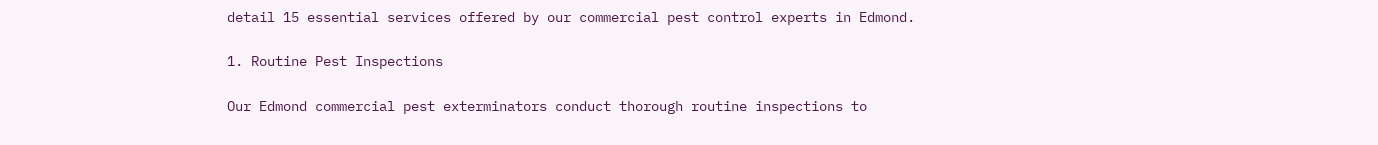detail 15 essential services offered by our commercial pest control experts in Edmond.

1. Routine Pest Inspections

Our Edmond commercial pest exterminators conduct thorough routine inspections to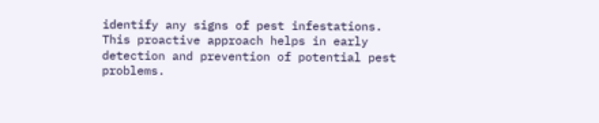identify any signs of pest infestations. This proactive approach helps in early detection and prevention of potential pest problems.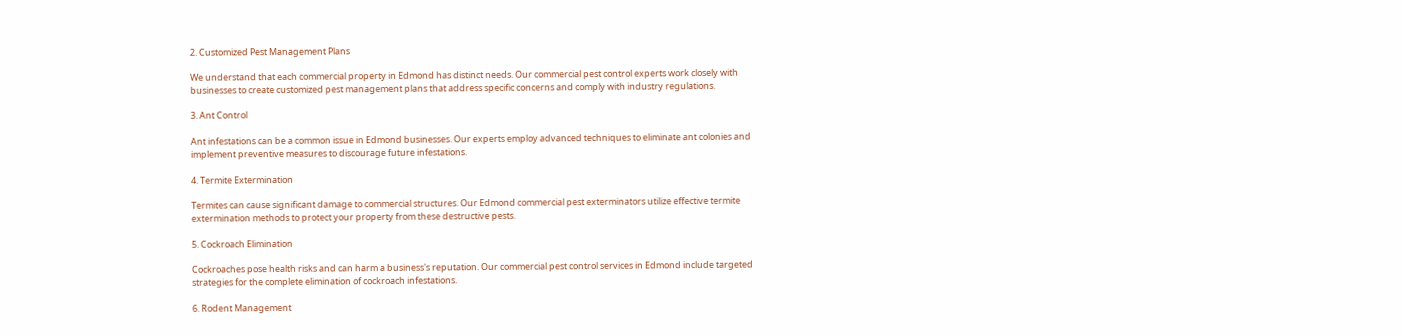2. Customized Pest Management Plans

We understand that each commercial property in Edmond has distinct needs. Our commercial pest control experts work closely with businesses to create customized pest management plans that address specific concerns and comply with industry regulations.

3. Ant Control

Ant infestations can be a common issue in Edmond businesses. Our experts employ advanced techniques to eliminate ant colonies and implement preventive measures to discourage future infestations.

4. Termite Extermination

Termites can cause significant damage to commercial structures. Our Edmond commercial pest exterminators utilize effective termite extermination methods to protect your property from these destructive pests.

5. Cockroach Elimination

Cockroaches pose health risks and can harm a business's reputation. Our commercial pest control services in Edmond include targeted strategies for the complete elimination of cockroach infestations.

6. Rodent Management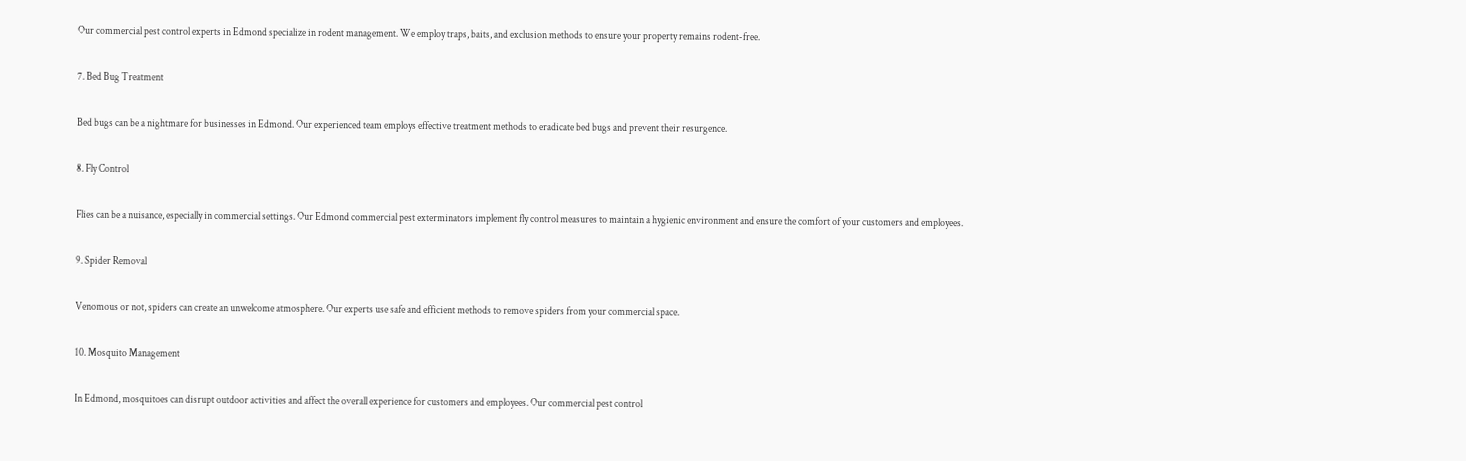Our commercial pest control experts in Edmond specialize in rodent management. We employ traps, baits, and exclusion methods to ensure your property remains rodent-free.

7. Bed Bug Treatment

Bed bugs can be a nightmare for businesses in Edmond. Our experienced team employs effective treatment methods to eradicate bed bugs and prevent their resurgence.

8. Fly Control

Flies can be a nuisance, especially in commercial settings. Our Edmond commercial pest exterminators implement fly control measures to maintain a hygienic environment and ensure the comfort of your customers and employees.

9. Spider Removal

Venomous or not, spiders can create an unwelcome atmosphere. Our experts use safe and efficient methods to remove spiders from your commercial space.

10. Mosquito Management

In Edmond, mosquitoes can disrupt outdoor activities and affect the overall experience for customers and employees. Our commercial pest control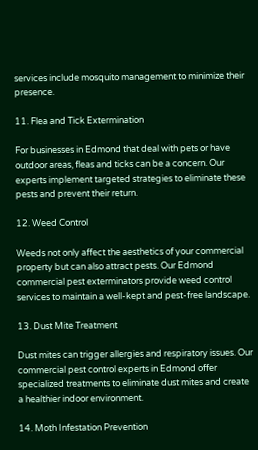services include mosquito management to minimize their presence.

11. Flea and Tick Extermination

For businesses in Edmond that deal with pets or have outdoor areas, fleas and ticks can be a concern. Our experts implement targeted strategies to eliminate these pests and prevent their return.

12. Weed Control

Weeds not only affect the aesthetics of your commercial property but can also attract pests. Our Edmond commercial pest exterminators provide weed control services to maintain a well-kept and pest-free landscape.

13. Dust Mite Treatment

Dust mites can trigger allergies and respiratory issues. Our commercial pest control experts in Edmond offer specialized treatments to eliminate dust mites and create a healthier indoor environment.

14. Moth Infestation Prevention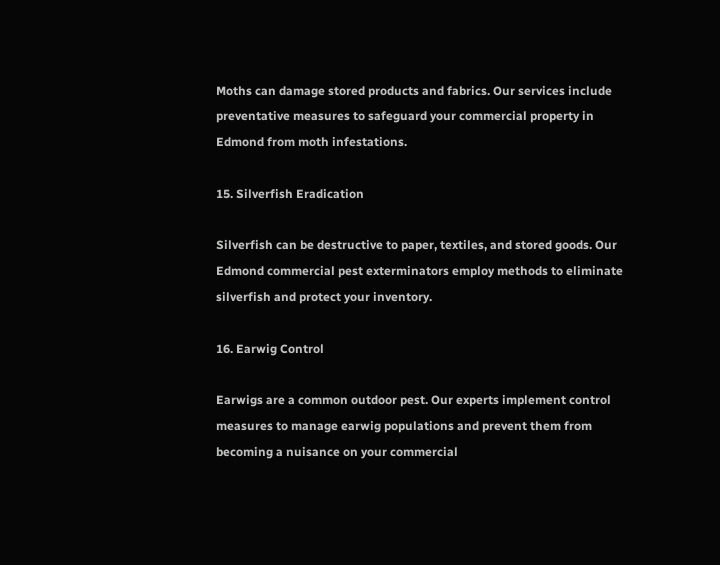Moths can damage stored products and fabrics. Our services include preventative measures to safeguard your commercial property in Edmond from moth infestations.

15. Silverfish Eradication

Silverfish can be destructive to paper, textiles, and stored goods. Our Edmond commercial pest exterminators employ methods to eliminate silverfish and protect your inventory.

16. Earwig Control

Earwigs are a common outdoor pest. Our experts implement control measures to manage earwig populations and prevent them from becoming a nuisance on your commercial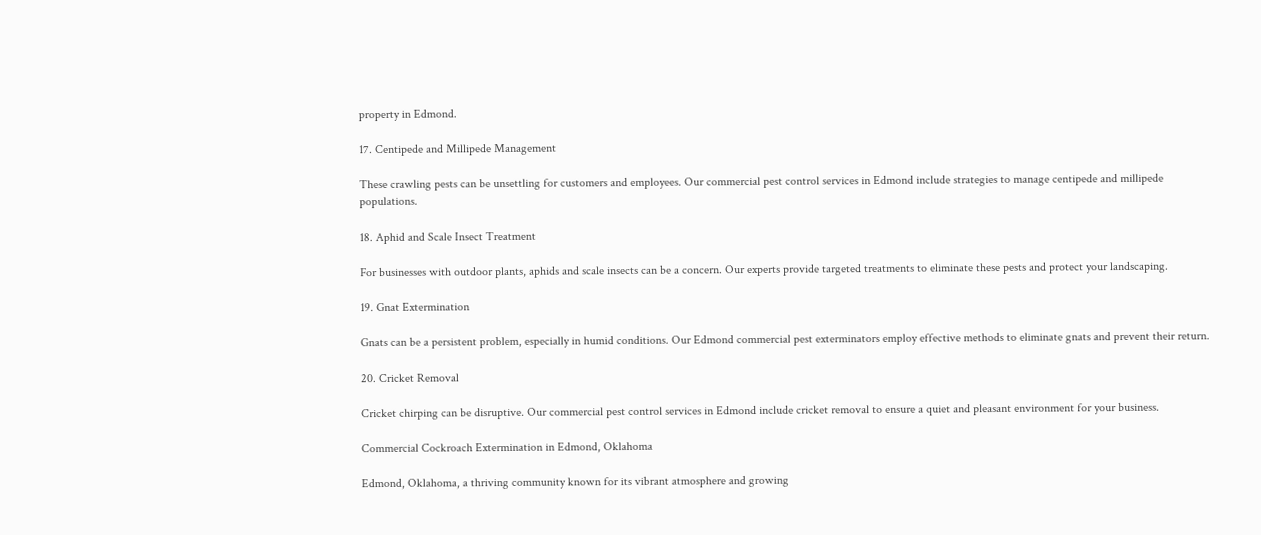property in Edmond.

17. Centipede and Millipede Management

These crawling pests can be unsettling for customers and employees. Our commercial pest control services in Edmond include strategies to manage centipede and millipede populations.

18. Aphid and Scale Insect Treatment

For businesses with outdoor plants, aphids and scale insects can be a concern. Our experts provide targeted treatments to eliminate these pests and protect your landscaping.

19. Gnat Extermination

Gnats can be a persistent problem, especially in humid conditions. Our Edmond commercial pest exterminators employ effective methods to eliminate gnats and prevent their return.

20. Cricket Removal

Cricket chirping can be disruptive. Our commercial pest control services in Edmond include cricket removal to ensure a quiet and pleasant environment for your business.

Commercial Cockroach Extermination in Edmond, Oklahoma

Edmond, Oklahoma, a thriving community known for its vibrant atmosphere and growing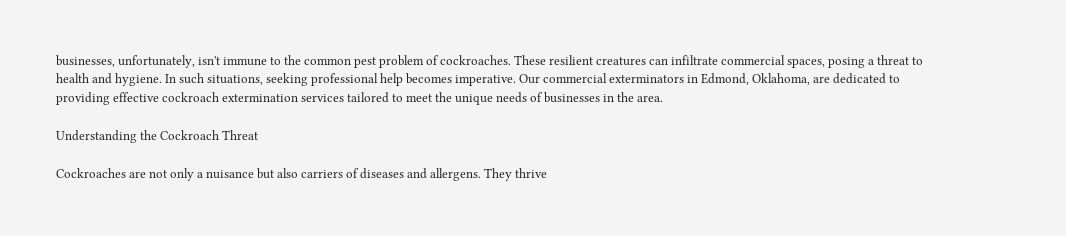businesses, unfortunately, isn't immune to the common pest problem of cockroaches. These resilient creatures can infiltrate commercial spaces, posing a threat to health and hygiene. In such situations, seeking professional help becomes imperative. Our commercial exterminators in Edmond, Oklahoma, are dedicated to providing effective cockroach extermination services tailored to meet the unique needs of businesses in the area.

Understanding the Cockroach Threat

Cockroaches are not only a nuisance but also carriers of diseases and allergens. They thrive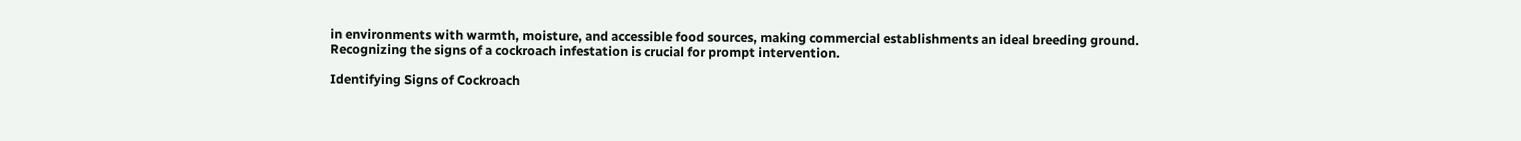in environments with warmth, moisture, and accessible food sources, making commercial establishments an ideal breeding ground. Recognizing the signs of a cockroach infestation is crucial for prompt intervention.

Identifying Signs of Cockroach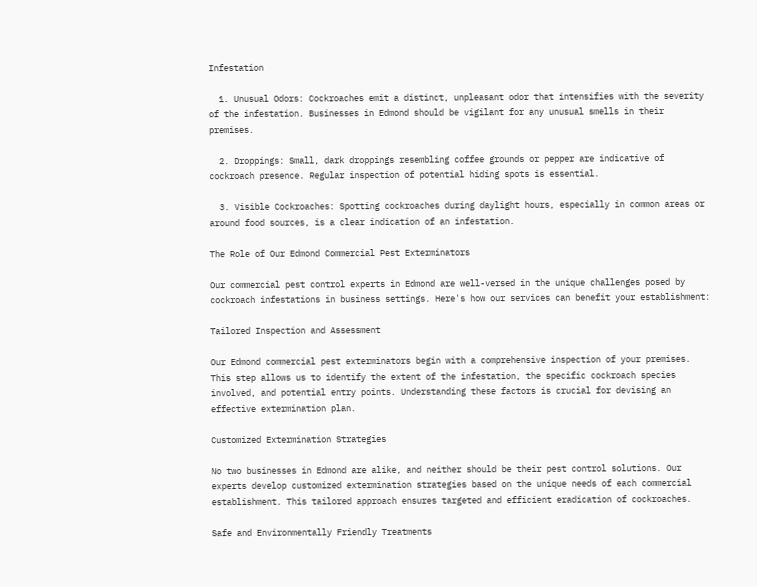Infestation

  1. Unusual Odors: Cockroaches emit a distinct, unpleasant odor that intensifies with the severity of the infestation. Businesses in Edmond should be vigilant for any unusual smells in their premises.

  2. Droppings: Small, dark droppings resembling coffee grounds or pepper are indicative of cockroach presence. Regular inspection of potential hiding spots is essential.

  3. Visible Cockroaches: Spotting cockroaches during daylight hours, especially in common areas or around food sources, is a clear indication of an infestation.

The Role of Our Edmond Commercial Pest Exterminators

Our commercial pest control experts in Edmond are well-versed in the unique challenges posed by cockroach infestations in business settings. Here's how our services can benefit your establishment:

Tailored Inspection and Assessment

Our Edmond commercial pest exterminators begin with a comprehensive inspection of your premises. This step allows us to identify the extent of the infestation, the specific cockroach species involved, and potential entry points. Understanding these factors is crucial for devising an effective extermination plan.

Customized Extermination Strategies

No two businesses in Edmond are alike, and neither should be their pest control solutions. Our experts develop customized extermination strategies based on the unique needs of each commercial establishment. This tailored approach ensures targeted and efficient eradication of cockroaches.

Safe and Environmentally Friendly Treatments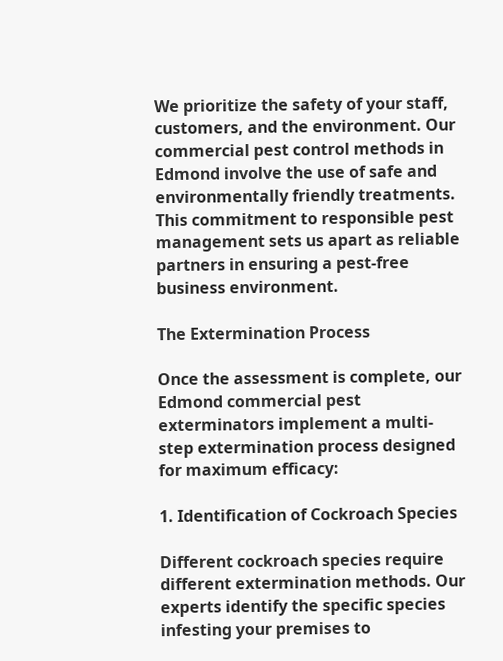We prioritize the safety of your staff, customers, and the environment. Our commercial pest control methods in Edmond involve the use of safe and environmentally friendly treatments. This commitment to responsible pest management sets us apart as reliable partners in ensuring a pest-free business environment.

The Extermination Process

Once the assessment is complete, our Edmond commercial pest exterminators implement a multi-step extermination process designed for maximum efficacy:

1. Identification of Cockroach Species

Different cockroach species require different extermination methods. Our experts identify the specific species infesting your premises to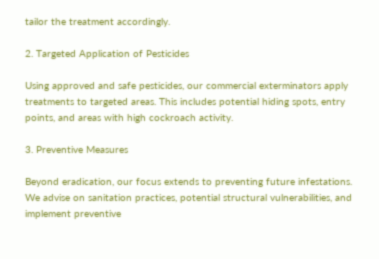tailor the treatment accordingly.

2. Targeted Application of Pesticides

Using approved and safe pesticides, our commercial exterminators apply treatments to targeted areas. This includes potential hiding spots, entry points, and areas with high cockroach activity.

3. Preventive Measures

Beyond eradication, our focus extends to preventing future infestations. We advise on sanitation practices, potential structural vulnerabilities, and implement preventive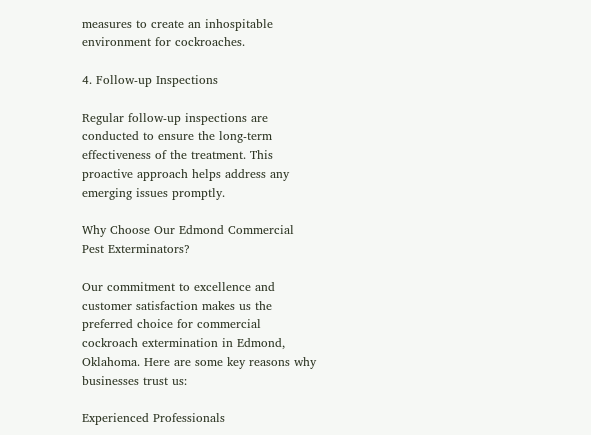measures to create an inhospitable environment for cockroaches.

4. Follow-up Inspections

Regular follow-up inspections are conducted to ensure the long-term effectiveness of the treatment. This proactive approach helps address any emerging issues promptly.

Why Choose Our Edmond Commercial Pest Exterminators?

Our commitment to excellence and customer satisfaction makes us the preferred choice for commercial cockroach extermination in Edmond, Oklahoma. Here are some key reasons why businesses trust us:

Experienced Professionals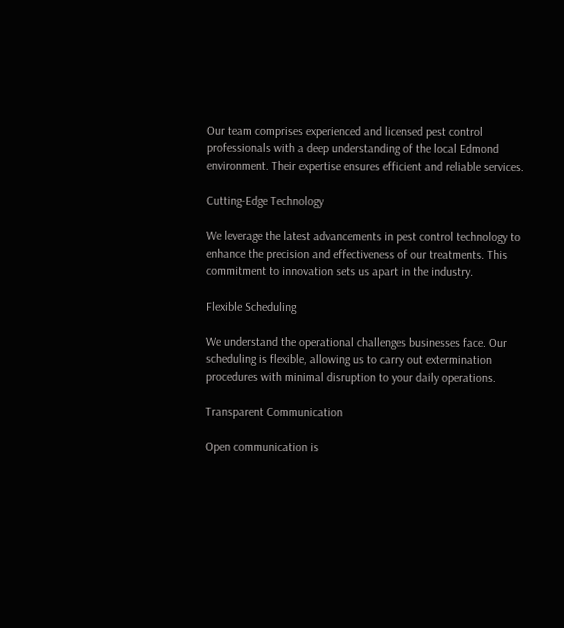Our team comprises experienced and licensed pest control professionals with a deep understanding of the local Edmond environment. Their expertise ensures efficient and reliable services.

Cutting-Edge Technology

We leverage the latest advancements in pest control technology to enhance the precision and effectiveness of our treatments. This commitment to innovation sets us apart in the industry.

Flexible Scheduling

We understand the operational challenges businesses face. Our scheduling is flexible, allowing us to carry out extermination procedures with minimal disruption to your daily operations.

Transparent Communication

Open communication is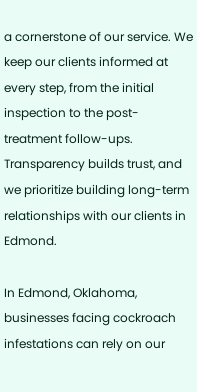a cornerstone of our service. We keep our clients informed at every step, from the initial inspection to the post-treatment follow-ups. Transparency builds trust, and we prioritize building long-term relationships with our clients in Edmond.

In Edmond, Oklahoma, businesses facing cockroach infestations can rely on our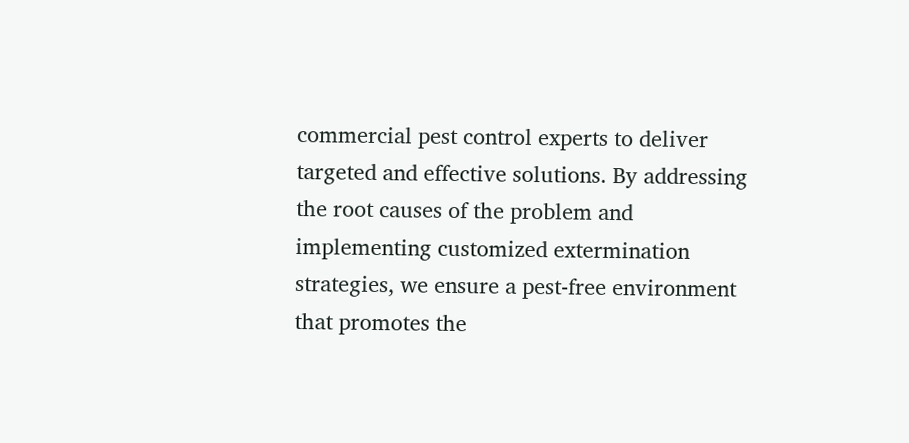commercial pest control experts to deliver targeted and effective solutions. By addressing the root causes of the problem and implementing customized extermination strategies, we ensure a pest-free environment that promotes the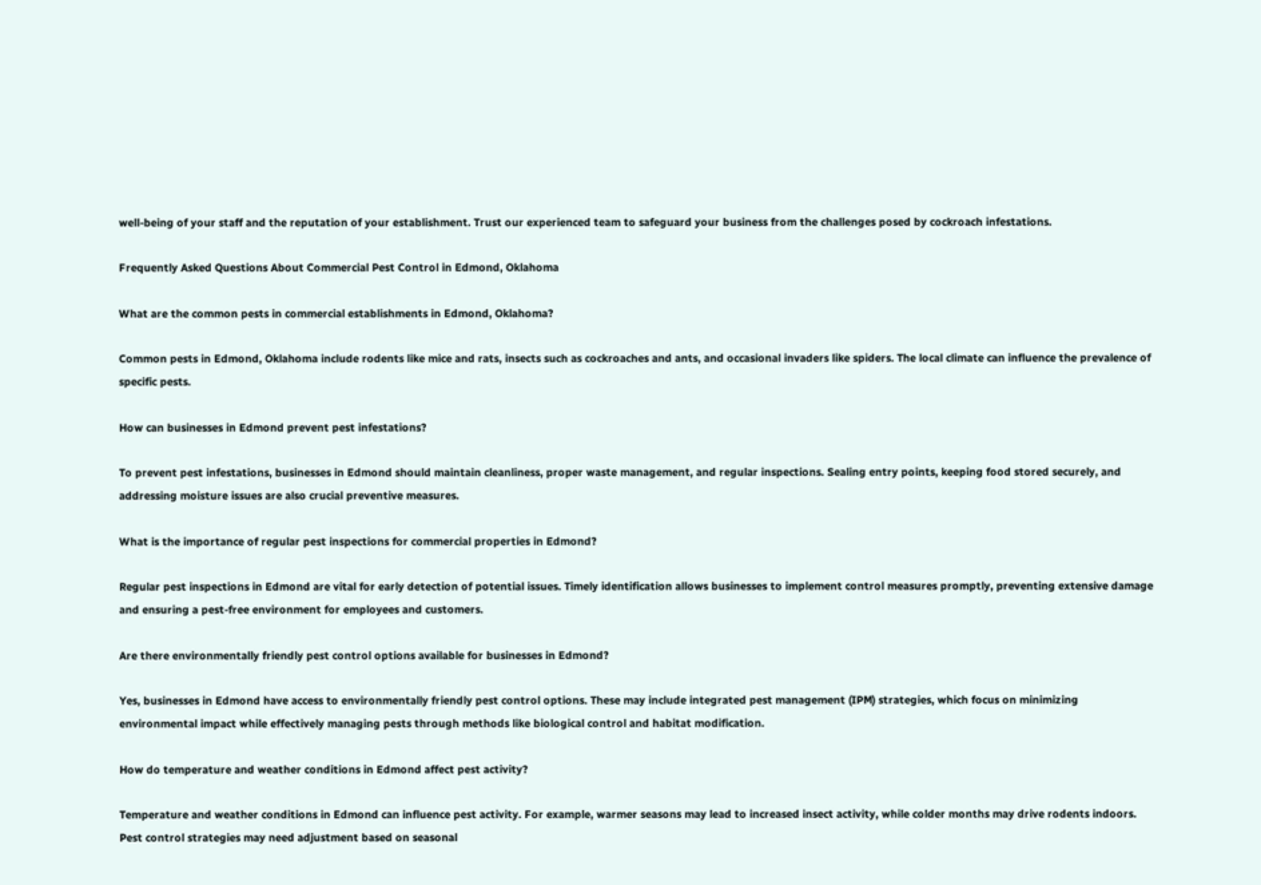well-being of your staff and the reputation of your establishment. Trust our experienced team to safeguard your business from the challenges posed by cockroach infestations.

Frequently Asked Questions About Commercial Pest Control in Edmond, Oklahoma

What are the common pests in commercial establishments in Edmond, Oklahoma?

Common pests in Edmond, Oklahoma include rodents like mice and rats, insects such as cockroaches and ants, and occasional invaders like spiders. The local climate can influence the prevalence of specific pests.

How can businesses in Edmond prevent pest infestations?

To prevent pest infestations, businesses in Edmond should maintain cleanliness, proper waste management, and regular inspections. Sealing entry points, keeping food stored securely, and addressing moisture issues are also crucial preventive measures.

What is the importance of regular pest inspections for commercial properties in Edmond?

Regular pest inspections in Edmond are vital for early detection of potential issues. Timely identification allows businesses to implement control measures promptly, preventing extensive damage and ensuring a pest-free environment for employees and customers.

Are there environmentally friendly pest control options available for businesses in Edmond?

Yes, businesses in Edmond have access to environmentally friendly pest control options. These may include integrated pest management (IPM) strategies, which focus on minimizing environmental impact while effectively managing pests through methods like biological control and habitat modification.

How do temperature and weather conditions in Edmond affect pest activity?

Temperature and weather conditions in Edmond can influence pest activity. For example, warmer seasons may lead to increased insect activity, while colder months may drive rodents indoors. Pest control strategies may need adjustment based on seasonal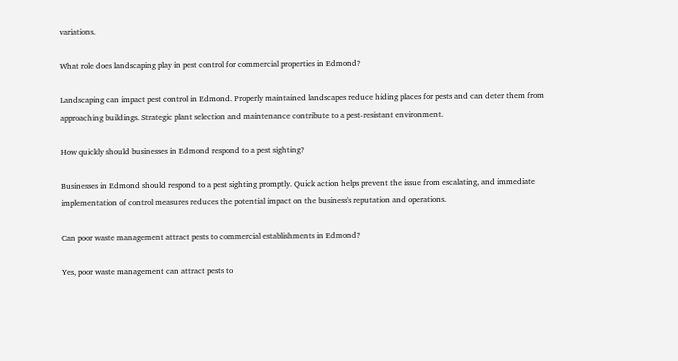variations.

What role does landscaping play in pest control for commercial properties in Edmond?

Landscaping can impact pest control in Edmond. Properly maintained landscapes reduce hiding places for pests and can deter them from approaching buildings. Strategic plant selection and maintenance contribute to a pest-resistant environment.

How quickly should businesses in Edmond respond to a pest sighting?

Businesses in Edmond should respond to a pest sighting promptly. Quick action helps prevent the issue from escalating, and immediate implementation of control measures reduces the potential impact on the business's reputation and operations.

Can poor waste management attract pests to commercial establishments in Edmond?

Yes, poor waste management can attract pests to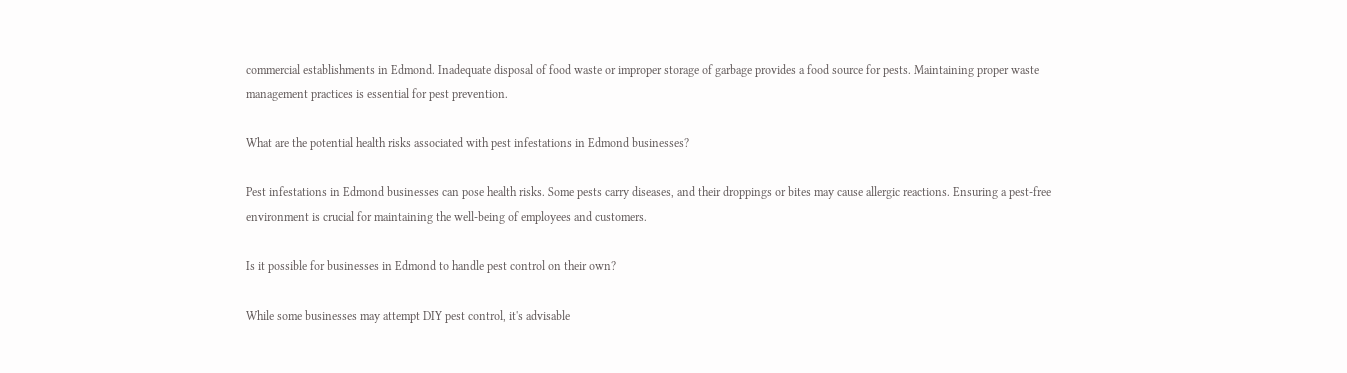commercial establishments in Edmond. Inadequate disposal of food waste or improper storage of garbage provides a food source for pests. Maintaining proper waste management practices is essential for pest prevention.

What are the potential health risks associated with pest infestations in Edmond businesses?

Pest infestations in Edmond businesses can pose health risks. Some pests carry diseases, and their droppings or bites may cause allergic reactions. Ensuring a pest-free environment is crucial for maintaining the well-being of employees and customers.

Is it possible for businesses in Edmond to handle pest control on their own?

While some businesses may attempt DIY pest control, it's advisable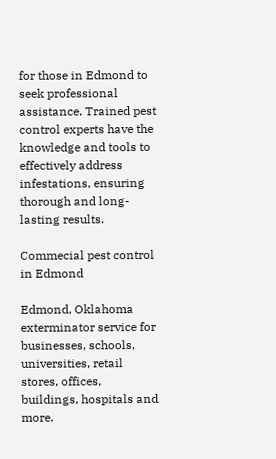for those in Edmond to seek professional assistance. Trained pest control experts have the knowledge and tools to effectively address infestations, ensuring thorough and long-lasting results.

Commecial pest control in Edmond

Edmond, Oklahoma exterminator service for businesses, schools, universities, retail stores, offices, buildings, hospitals and more.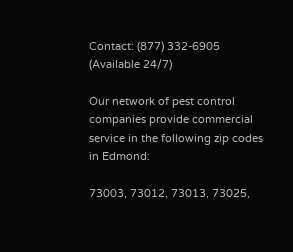Contact: (877) 332-6905 (Available 24/7)

Our network of pest control companies provide commercial service in the following zip codes in Edmond:

73003, 73012, 73013, 73025,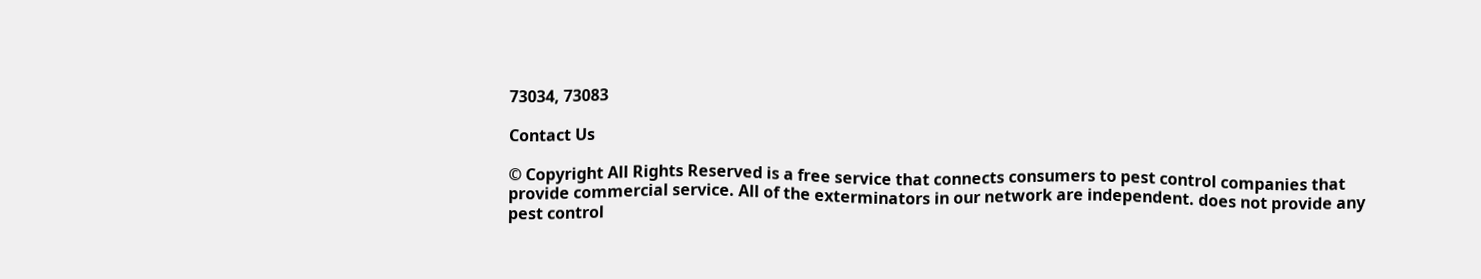73034, 73083

Contact Us

© Copyright All Rights Reserved is a free service that connects consumers to pest control companies that provide commercial service. All of the exterminators in our network are independent. does not provide any pest control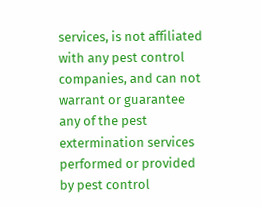services, is not affiliated with any pest control companies, and can not warrant or guarantee any of the pest extermination services performed or provided by pest control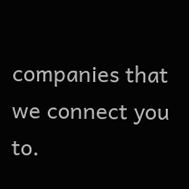companies that we connect you to.